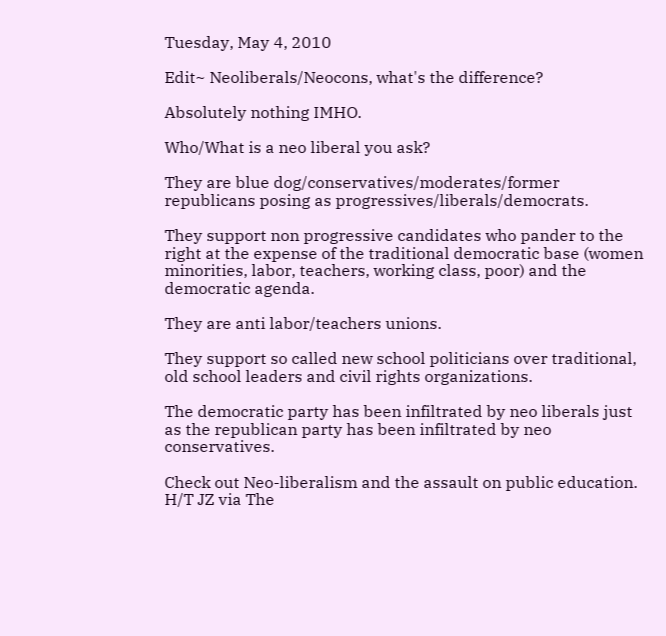Tuesday, May 4, 2010

Edit~ Neoliberals/Neocons, what's the difference?

Absolutely nothing IMHO.

Who/What is a neo liberal you ask?

They are blue dog/conservatives/moderates/former republicans posing as progressives/liberals/democrats.

They support non progressive candidates who pander to the right at the expense of the traditional democratic base (women minorities, labor, teachers, working class, poor) and the democratic agenda.

They are anti labor/teachers unions.

They support so called new school politicians over traditional, old school leaders and civil rights organizations.

The democratic party has been infiltrated by neo liberals just as the republican party has been infiltrated by neo conservatives.

Check out Neo-liberalism and the assault on public education. H/T JZ via The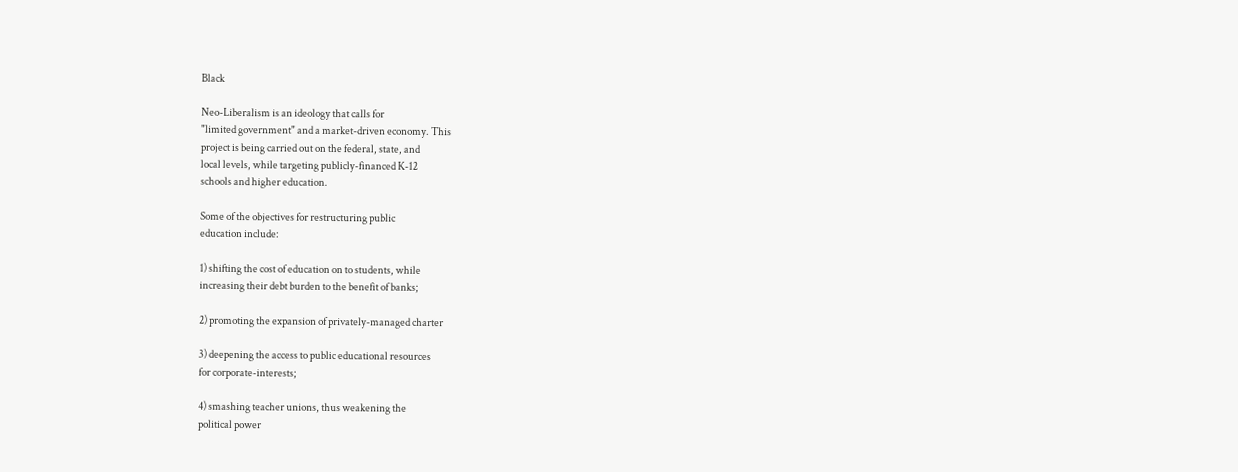Black

Neo-Liberalism is an ideology that calls for
"limited government" and a market-driven economy. This
project is being carried out on the federal, state, and
local levels, while targeting publicly-financed K-12
schools and higher education.

Some of the objectives for restructuring public
education include:

1) shifting the cost of education on to students, while
increasing their debt burden to the benefit of banks;

2) promoting the expansion of privately-managed charter

3) deepening the access to public educational resources
for corporate-interests;

4) smashing teacher unions, thus weakening the
political power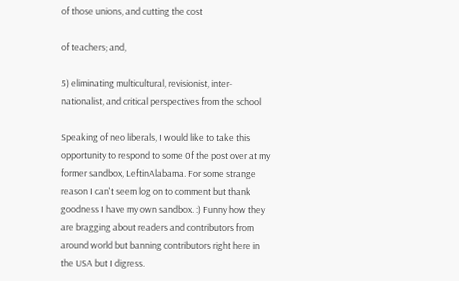of those unions, and cutting the cost

of teachers; and,

5) eliminating multicultural, revisionist, inter-
nationalist, and critical perspectives from the school

Speaking of neo liberals, I would like to take this opportunity to respond to some 0f the post over at my former sandbox, LeftinAlabama. For some strange reason I can't seem log on to comment but thank goodness I have my own sandbox. :) Funny how they are bragging about readers and contributors from around world but banning contributors right here in the USA but I digress.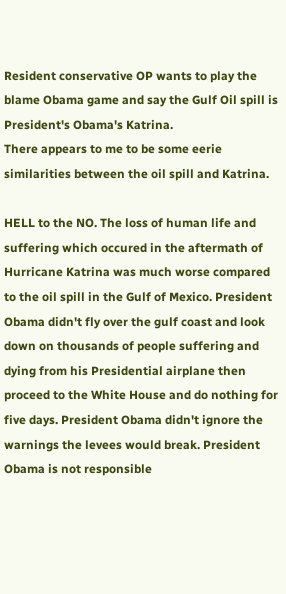Resident conservative OP wants to play the blame Obama game and say the Gulf Oil spill is President's Obama's Katrina.
There appears to me to be some eerie similarities between the oil spill and Katrina.

HELL to the NO. The loss of human life and suffering which occured in the aftermath of Hurricane Katrina was much worse compared to the oil spill in the Gulf of Mexico. President Obama didn't fly over the gulf coast and look down on thousands of people suffering and dying from his Presidential airplane then proceed to the White House and do nothing for five days. President Obama didn't ignore the warnings the levees would break. President Obama is not responsible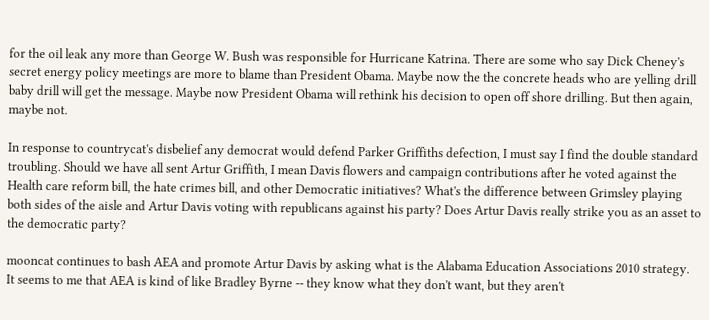for the oil leak any more than George W. Bush was responsible for Hurricane Katrina. There are some who say Dick Cheney's secret energy policy meetings are more to blame than President Obama. Maybe now the the concrete heads who are yelling drill baby drill will get the message. Maybe now President Obama will rethink his decision to open off shore drilling. But then again, maybe not.

In response to countrycat's disbelief any democrat would defend Parker Griffiths defection, I must say I find the double standard troubling. Should we have all sent Artur Griffith, I mean Davis flowers and campaign contributions after he voted against the Health care reform bill, the hate crimes bill, and other Democratic initiatives? What's the difference between Grimsley playing both sides of the aisle and Artur Davis voting with republicans against his party? Does Artur Davis really strike you as an asset to the democratic party?

mooncat continues to bash AEA and promote Artur Davis by asking what is the Alabama Education Associations 2010 strategy.
It seems to me that AEA is kind of like Bradley Byrne -- they know what they don't want, but they aren't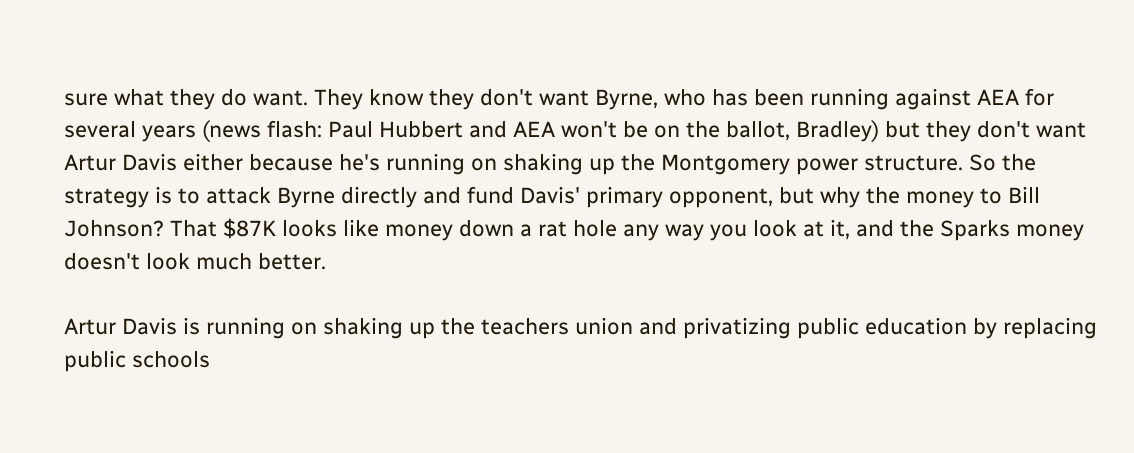sure what they do want. They know they don't want Byrne, who has been running against AEA for several years (news flash: Paul Hubbert and AEA won't be on the ballot, Bradley) but they don't want Artur Davis either because he's running on shaking up the Montgomery power structure. So the strategy is to attack Byrne directly and fund Davis' primary opponent, but why the money to Bill Johnson? That $87K looks like money down a rat hole any way you look at it, and the Sparks money doesn't look much better.

Artur Davis is running on shaking up the teachers union and privatizing public education by replacing public schools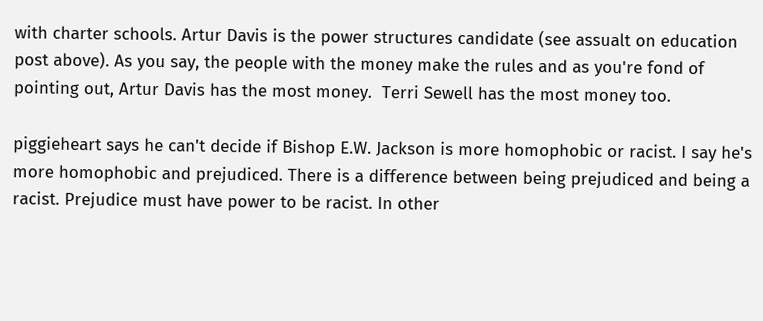with charter schools. Artur Davis is the power structures candidate (see assualt on education post above). As you say, the people with the money make the rules and as you're fond of pointing out, Artur Davis has the most money.  Terri Sewell has the most money too.

piggieheart says he can't decide if Bishop E.W. Jackson is more homophobic or racist. I say he's more homophobic and prejudiced. There is a difference between being prejudiced and being a racist. Prejudice must have power to be racist. In other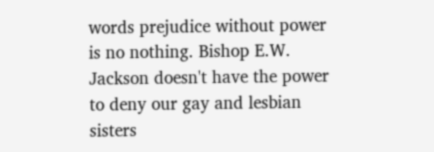words prejudice without power is no nothing. Bishop E.W. Jackson doesn't have the power to deny our gay and lesbian sisters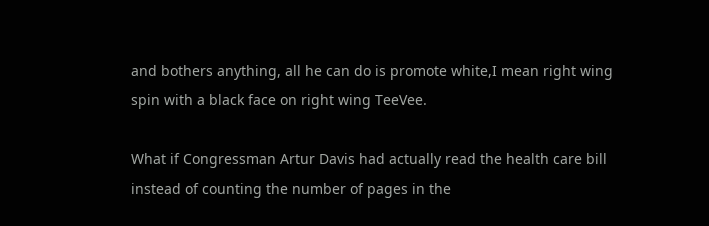and bothers anything, all he can do is promote white,I mean right wing spin with a black face on right wing TeeVee.

What if Congressman Artur Davis had actually read the health care bill instead of counting the number of pages in the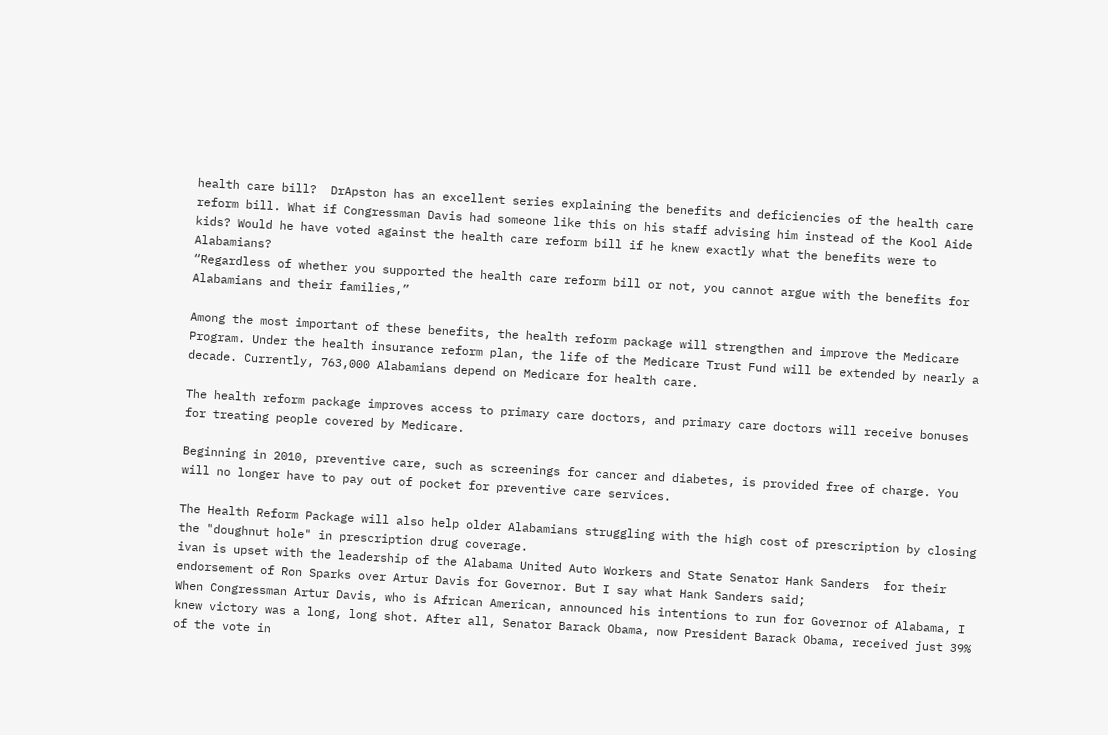health care bill?  DrApston has an excellent series explaining the benefits and deficiencies of the health care reform bill. What if Congressman Davis had someone like this on his staff advising him instead of the Kool Aide kids? Would he have voted against the health care reform bill if he knew exactly what the benefits were to Alabamians?
“Regardless of whether you supported the health care reform bill or not, you cannot argue with the benefits for Alabamians and their families,”

Among the most important of these benefits, the health reform package will strengthen and improve the Medicare Program. Under the health insurance reform plan, the life of the Medicare Trust Fund will be extended by nearly a decade. Currently, 763,000 Alabamians depend on Medicare for health care.

The health reform package improves access to primary care doctors, and primary care doctors will receive bonuses for treating people covered by Medicare.

Beginning in 2010, preventive care, such as screenings for cancer and diabetes, is provided free of charge. You will no longer have to pay out of pocket for preventive care services.

The Health Reform Package will also help older Alabamians struggling with the high cost of prescription by closing the "doughnut hole" in prescription drug coverage.
ivan is upset with the leadership of the Alabama United Auto Workers and State Senator Hank Sanders  for their endorsement of Ron Sparks over Artur Davis for Governor. But I say what Hank Sanders said;
When Congressman Artur Davis, who is African American, announced his intentions to run for Governor of Alabama, I knew victory was a long, long shot. After all, Senator Barack Obama, now President Barack Obama, received just 39% of the vote in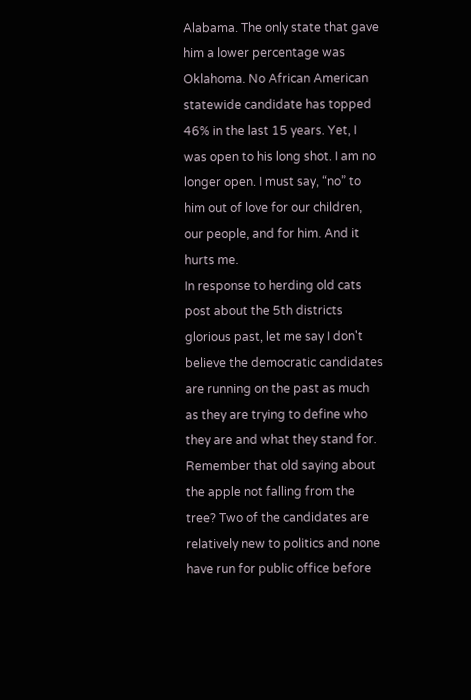Alabama. The only state that gave him a lower percentage was Oklahoma. No African American statewide candidate has topped 46% in the last 15 years. Yet, I was open to his long shot. I am no longer open. I must say, “no” to him out of love for our children, our people, and for him. And it hurts me.
In response to herding old cats post about the 5th districts glorious past, let me say I don't believe the democratic candidates are running on the past as much as they are trying to define who they are and what they stand for. Remember that old saying about the apple not falling from the tree? Two of the candidates are relatively new to politics and none have run for public office before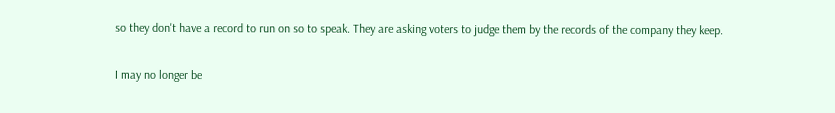so they don't have a record to run on so to speak. They are asking voters to judge them by the records of the company they keep.

I may no longer be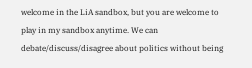welcome in the LiA sandbox, but you are welcome to play in my sandbox anytime. We can debate/discuss/disagree about politics without being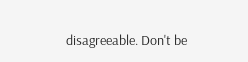disagreeable. Don't be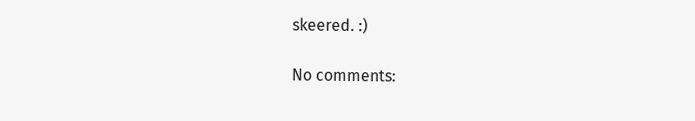skeered. :)

No comments: